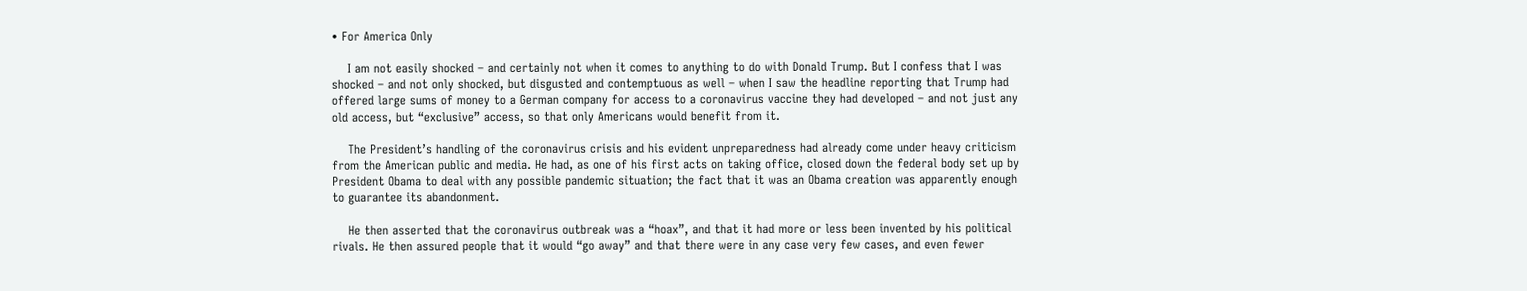• For America Only

    I am not easily shocked – and certainly not when it comes to anything to do with Donald Trump. But I confess that I was shocked – and not only shocked, but disgusted and contemptuous as well – when I saw the headline reporting that Trump had offered large sums of money to a German company for access to a coronavirus vaccine they had developed – and not just any old access, but “exclusive” access, so that only Americans would benefit from it.

    The President’s handling of the coronavirus crisis and his evident unpreparedness had already come under heavy criticism from the American public and media. He had, as one of his first acts on taking office, closed down the federal body set up by President Obama to deal with any possible pandemic situation; the fact that it was an Obama creation was apparently enough to guarantee its abandonment.

    He then asserted that the coronavirus outbreak was a “hoax”, and that it had more or less been invented by his political rivals. He then assured people that it would “go away” and that there were in any case very few cases, and even fewer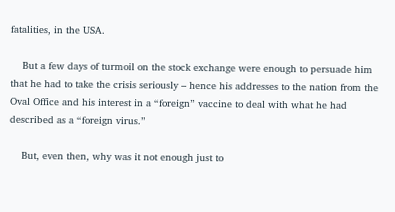fatalities, in the USA.

    But a few days of turmoil on the stock exchange were enough to persuade him that he had to take the crisis seriously – hence his addresses to the nation from the Oval Office and his interest in a “foreign” vaccine to deal with what he had described as a “foreign virus.”

    But, even then, why was it not enough just to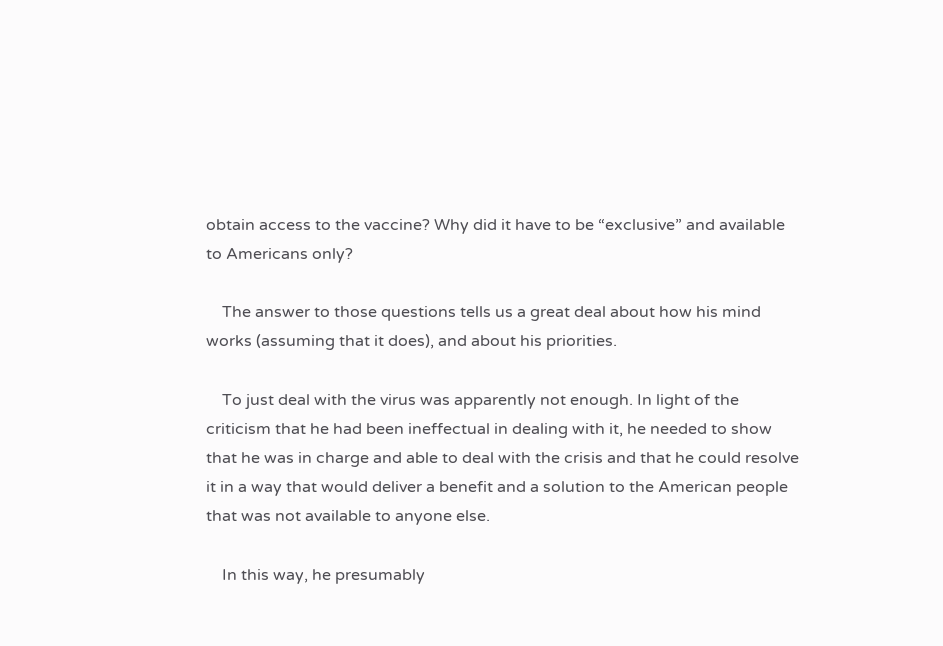obtain access to the vaccine? Why did it have to be “exclusive” and available to Americans only?

    The answer to those questions tells us a great deal about how his mind works (assuming that it does), and about his priorities.

    To just deal with the virus was apparently not enough. In light of the criticism that he had been ineffectual in dealing with it, he needed to show that he was in charge and able to deal with the crisis and that he could resolve it in a way that would deliver a benefit and a solution to the American people that was not available to anyone else.

    In this way, he presumably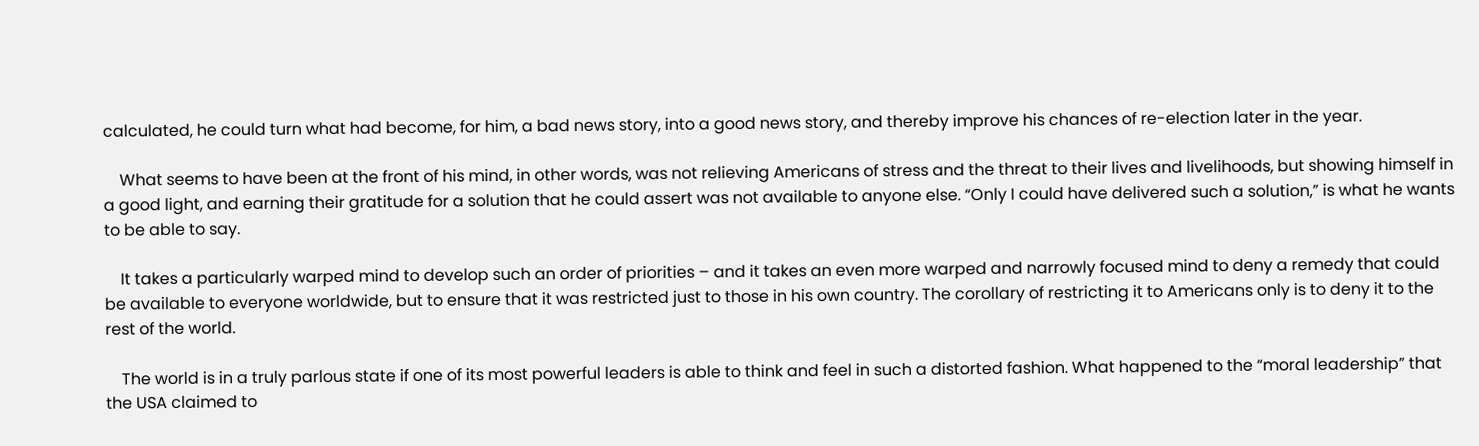calculated, he could turn what had become, for him, a bad news story, into a good news story, and thereby improve his chances of re-election later in the year.

    What seems to have been at the front of his mind, in other words, was not relieving Americans of stress and the threat to their lives and livelihoods, but showing himself in a good light, and earning their gratitude for a solution that he could assert was not available to anyone else. “Only I could have delivered such a solution,” is what he wants to be able to say.

    It takes a particularly warped mind to develop such an order of priorities – and it takes an even more warped and narrowly focused mind to deny a remedy that could be available to everyone worldwide, but to ensure that it was restricted just to those in his own country. The corollary of restricting it to Americans only is to deny it to the rest of the world.

    The world is in a truly parlous state if one of its most powerful leaders is able to think and feel in such a distorted fashion. What happened to the “moral leadership” that the USA claimed to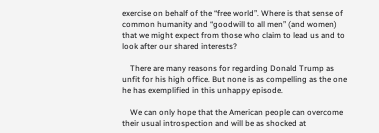exercise on behalf of the “free world”. Where is that sense of common humanity and “goodwill to all men” (and women) that we might expect from those who claim to lead us and to look after our shared interests?

    There are many reasons for regarding Donald Trump as unfit for his high office. But none is as compelling as the one he has exemplified in this unhappy episode.

    We can only hope that the American people can overcome their usual introspection and will be as shocked at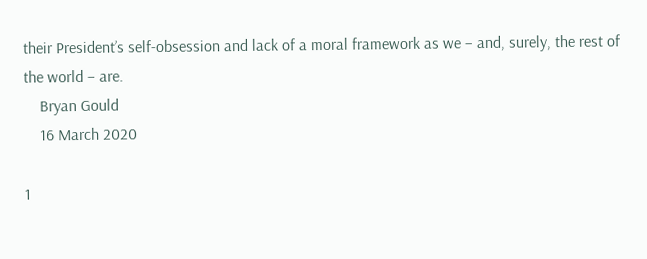their President’s self-obsession and lack of a moral framework as we – and, surely, the rest of the world – are.
    Bryan Gould
    16 March 2020

1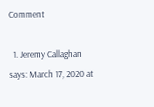Comment

  1. Jeremy Callaghan says: March 17, 2020 at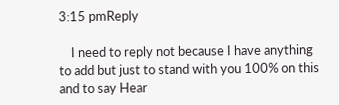3:15 pmReply

    I need to reply not because I have anything to add but just to stand with you 100% on this and to say Hear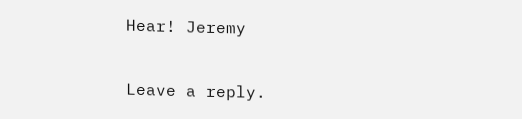Hear! Jeremy

Leave a reply.